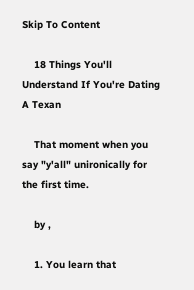Skip To Content

    18 Things You'll Understand If You're Dating A Texan

    That moment when you say "y'all" unironically for the first time.

    by ,

    1. You learn that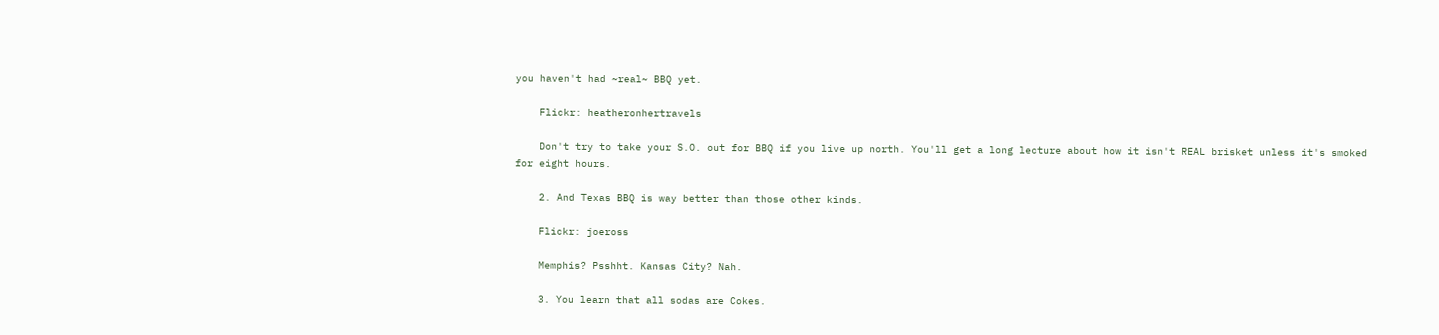you haven't had ~real~ BBQ yet.

    Flickr: heatheronhertravels

    Don't try to take your S.O. out for BBQ if you live up north. You'll get a long lecture about how it isn't REAL brisket unless it's smoked for eight hours.

    2. And Texas BBQ is way better than those other kinds.

    Flickr: joeross

    Memphis? Psshht. Kansas City? Nah.

    3. You learn that all sodas are Cokes.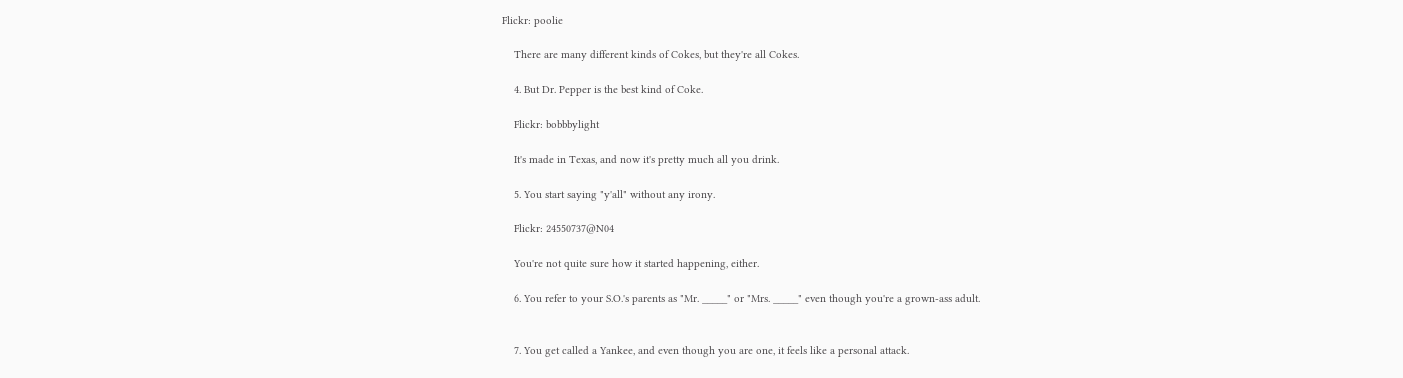Flickr: poolie

    There are many different kinds of Cokes, but they're all Cokes.

    4. But Dr. Pepper is the best kind of Coke.

    Flickr: bobbbylight

    It's made in Texas, and now it's pretty much all you drink.

    5. You start saying "y'all" without any irony.

    Flickr: 24550737@N04

    You're not quite sure how it started happening, either.

    6. You refer to your S.O.'s parents as "Mr. _____" or "Mrs. _____" even though you're a grown-ass adult.


    7. You get called a Yankee, and even though you are one, it feels like a personal attack.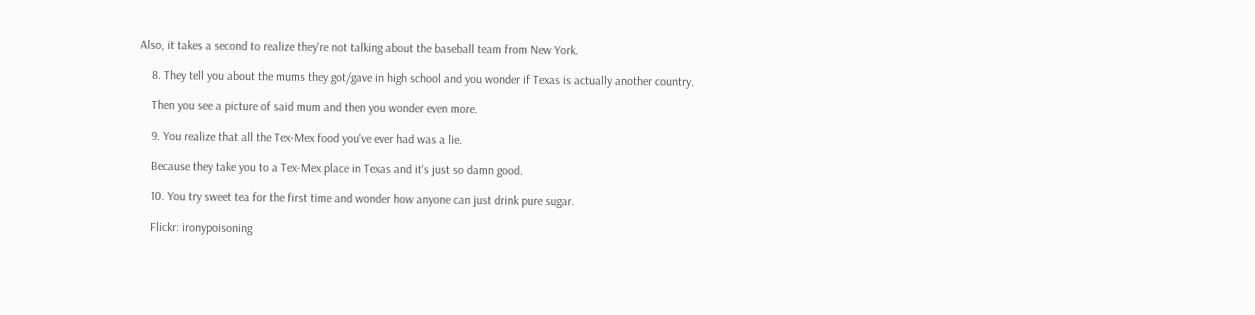Also, it takes a second to realize they're not talking about the baseball team from New York.

    8. They tell you about the mums they got/gave in high school and you wonder if Texas is actually another country.

    Then you see a picture of said mum and then you wonder even more.

    9. You realize that all the Tex-Mex food you've ever had was a lie.

    Because they take you to a Tex-Mex place in Texas and it's just so damn good.

    10. You try sweet tea for the first time and wonder how anyone can just drink pure sugar.

    Flickr: ironypoisoning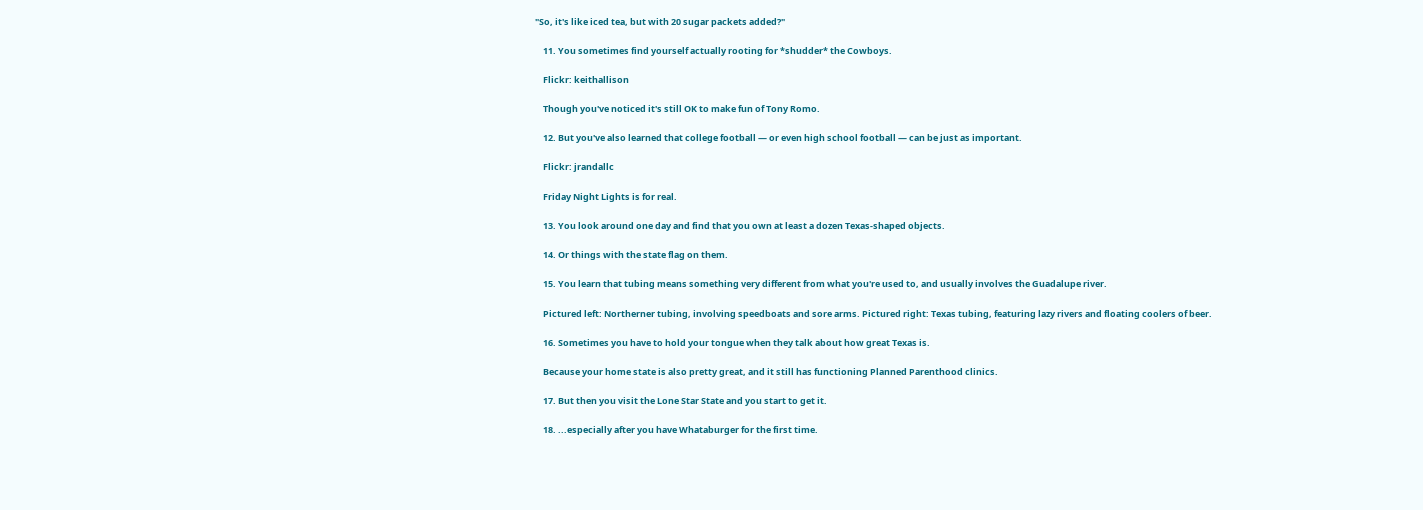"So, it's like iced tea, but with 20 sugar packets added?"

    11. You sometimes find yourself actually rooting for *shudder* the Cowboys.

    Flickr: keithallison

    Though you've noticed it's still OK to make fun of Tony Romo.

    12. But you've also learned that college football — or even high school football — can be just as important.

    Flickr: jrandallc

    Friday Night Lights is for real.

    13. You look around one day and find that you own at least a dozen Texas-shaped objects.

    14. Or things with the state flag on them.

    15. You learn that tubing means something very different from what you're used to, and usually involves the Guadalupe river.

    Pictured left: Northerner tubing, involving speedboats and sore arms. Pictured right: Texas tubing, featuring lazy rivers and floating coolers of beer.

    16. Sometimes you have to hold your tongue when they talk about how great Texas is.

    Because your home state is also pretty great, and it still has functioning Planned Parenthood clinics.

    17. But then you visit the Lone Star State and you start to get it.

    18. ...especially after you have Whataburger for the first time.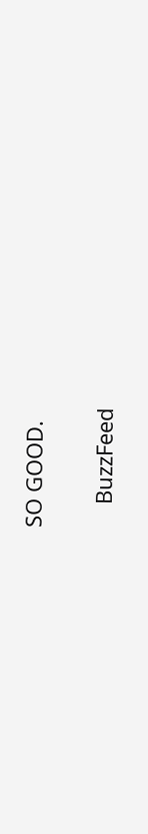SO GOOD.

    BuzzFeed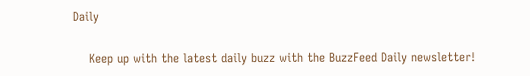Daily

    Keep up with the latest daily buzz with the BuzzFeed Daily newsletter!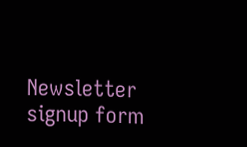Newsletter signup form